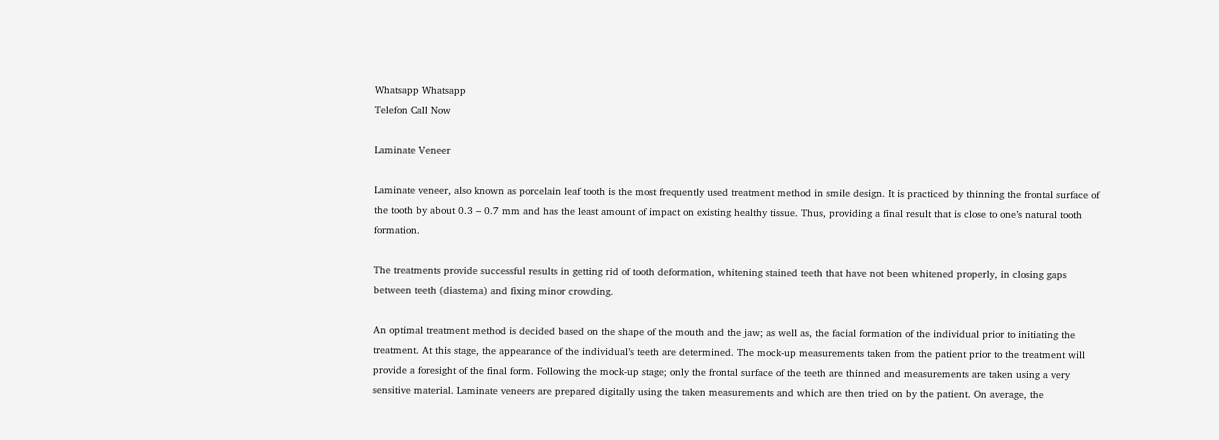Whatsapp Whatsapp
Telefon Call Now

Laminate Veneer

Laminate veneer, also known as porcelain leaf tooth is the most frequently used treatment method in smile design. It is practiced by thinning the frontal surface of the tooth by about 0.3 – 0.7 mm and has the least amount of impact on existing healthy tissue. Thus, providing a final result that is close to one’s natural tooth formation.

The treatments provide successful results in getting rid of tooth deformation, whitening stained teeth that have not been whitened properly, in closing gaps between teeth (diastema) and fixing minor crowding.

An optimal treatment method is decided based on the shape of the mouth and the jaw; as well as, the facial formation of the individual prior to initiating the treatment. At this stage, the appearance of the individual’s teeth are determined. The mock-up measurements taken from the patient prior to the treatment will provide a foresight of the final form. Following the mock-up stage; only the frontal surface of the teeth are thinned and measurements are taken using a very sensitive material. Laminate veneers are prepared digitally using the taken measurements and which are then tried on by the patient. On average, the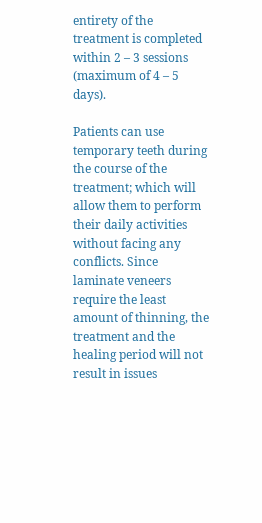entirety of the treatment is completed within 2 – 3 sessions (maximum of 4 – 5 days).

Patients can use temporary teeth during the course of the treatment; which will allow them to perform their daily activities without facing any conflicts. Since laminate veneers require the least amount of thinning, the treatment and the healing period will not result in issues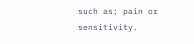such as; pain or sensitivity.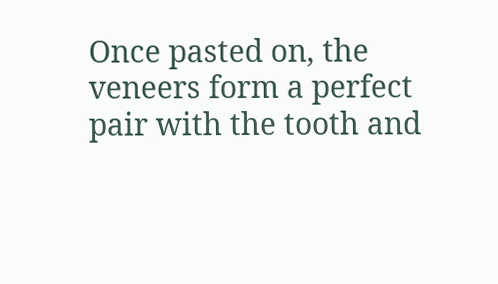Once pasted on, the veneers form a perfect pair with the tooth and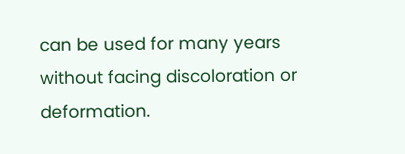can be used for many years without facing discoloration or deformation.